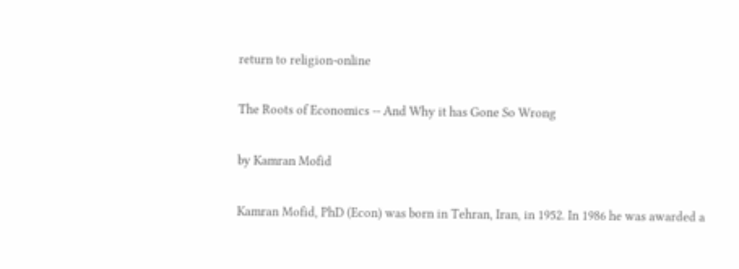return to religion-online

The Roots of Economics -- And Why it has Gone So Wrong

by Kamran Mofid

Kamran Mofid, PhD (Econ) was born in Tehran, Iran, in 1952. In 1986 he was awarded a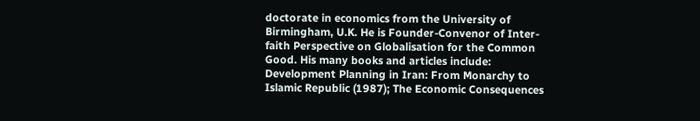doctorate in economics from the University of Birmingham, U.K. He is Founder-Convenor of Inter-faith Perspective on Globalisation for the Common Good. His many books and articles include: Development Planning in Iran: From Monarchy to Islamic Republic (1987); The Economic Consequences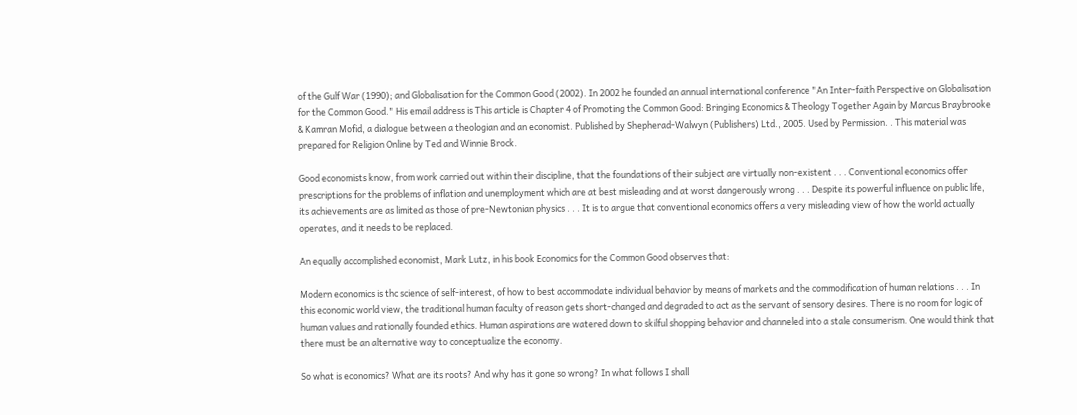of the Gulf War (1990); and Globalisation for the Common Good (2002). In 2002 he founded an annual international conference "An Inter-faith Perspective on Globalisation for the Common Good." His email address is This article is Chapter 4 of Promoting the Common Good: Bringing Economics & Theology Together Again by Marcus Braybrooke & Kamran Mofid, a dialogue between a theologian and an economist. Published by Shepherad-Walwyn (Publishers) Ltd., 2005. Used by Permission. . This material was prepared for Religion Online by Ted and Winnie Brock.

Good economists know, from work carried out within their discipline, that the foundations of their subject are virtually non-existent . . . Conventional economics offer prescriptions for the problems of inflation and unemployment which are at best misleading and at worst dangerously wrong . . . Despite its powerful influence on public life, its achievements are as limited as those of pre-Newtonian physics . . . It is to argue that conventional economics offers a very misleading view of how the world actually operates, and it needs to be replaced.

An equally accomplished economist, Mark Lutz, in his book Economics for the Common Good observes that:

Modern economics is thc science of self-interest, of how to best accommodate individual behavior by means of markets and the commodification of human relations . . . In this economic world view, the traditional human faculty of reason gets short-changed and degraded to act as the servant of sensory desires. There is no room for logic of human values and rationally founded ethics. Human aspirations are watered down to skilful shopping behavior and channeled into a stale consumerism. One would think that there must be an alternative way to conceptualize the economy.

So what is economics? What are its roots? And why has it gone so wrong? In what follows I shall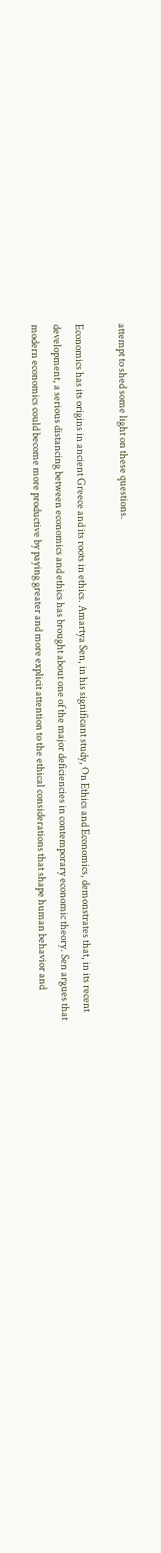attempt to shed some light on these questions.

Economics has its origins in ancient Greece and its roots in ethics. Amartya Sen, in his significant study, On Ethics and Economics, demonstrates that, in its recent development, a serious distancing between economics and ethics has brought about one of the major deficiencies in contemporary economic theory. Sen argues that modern economics could become more productive by paying greater and more explicit attention to the ethical considerations that shape human behavior and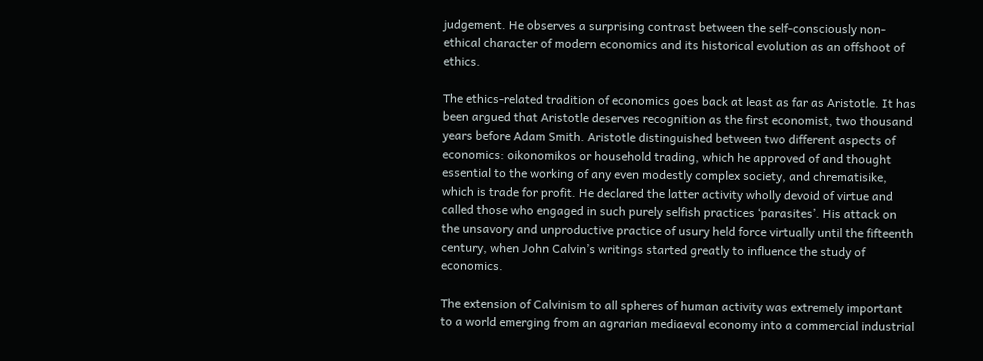judgement. He observes a surprising contrast between the self-consciously non-ethical character of modern economics and its historical evolution as an offshoot of ethics.

The ethics-related tradition of economics goes back at least as far as Aristotle. It has been argued that Aristotle deserves recognition as the first economist, two thousand years before Adam Smith. Aristotle distinguished between two different aspects of economics: oikonomikos or household trading, which he approved of and thought essential to the working of any even modestly complex society, and chrematisike, which is trade for profit. He declared the latter activity wholly devoid of virtue and called those who engaged in such purely selfish practices ‘parasites’. His attack on the unsavory and unproductive practice of usury held force virtually until the fifteenth century, when John Calvin’s writings started greatly to influence the study of economics.

The extension of Calvinism to all spheres of human activity was extremely important to a world emerging from an agrarian mediaeval economy into a commercial industrial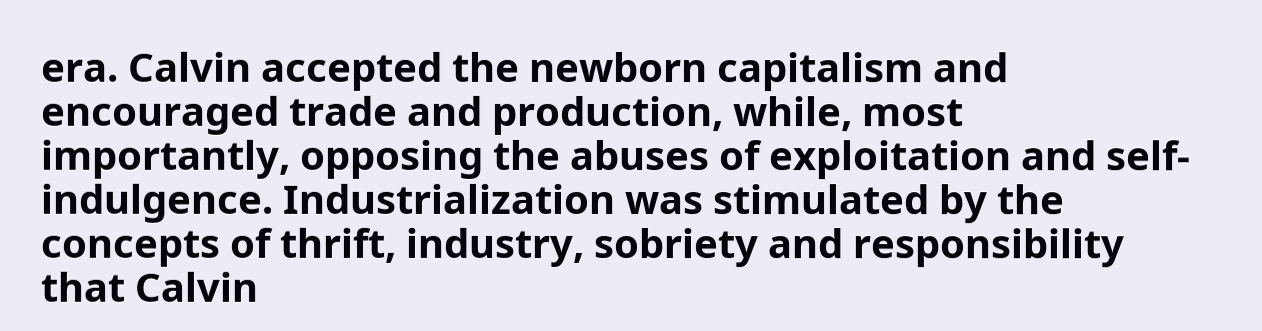era. Calvin accepted the newborn capitalism and encouraged trade and production, while, most importantly, opposing the abuses of exploitation and self-indulgence. Industrialization was stimulated by the concepts of thrift, industry, sobriety and responsibility that Calvin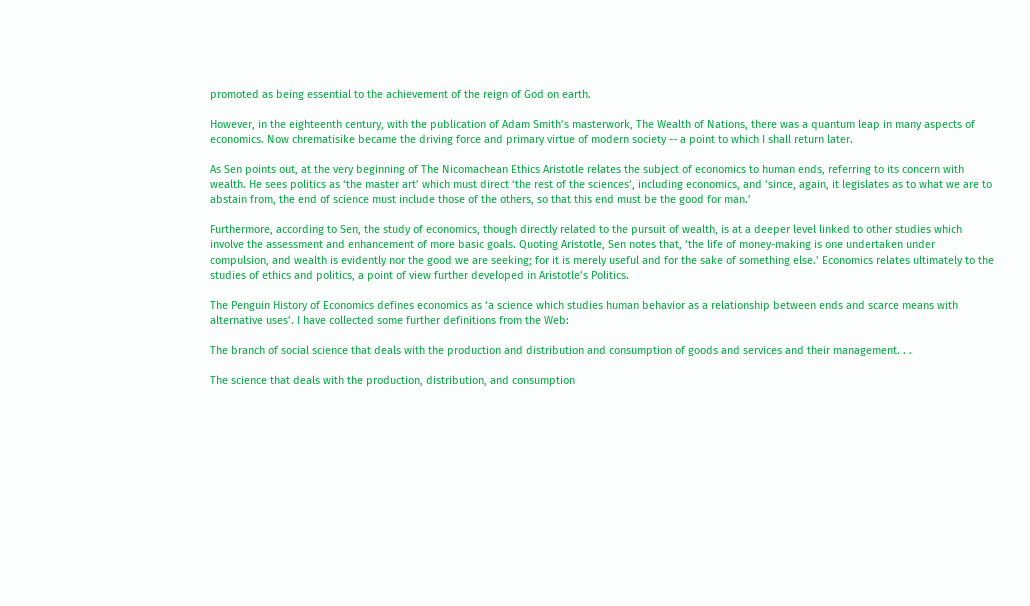promoted as being essential to the achievement of the reign of God on earth.

However, in the eighteenth century, with the publication of Adam Smith’s masterwork, The Wealth of Nations, there was a quantum leap in many aspects of economics. Now chrematisike became the driving force and primary virtue of modern society -- a point to which I shall return later.

As Sen points out, at the very beginning of The Nicomachean Ethics Aristotle relates the subject of economics to human ends, referring to its concern with wealth. He sees politics as ‘the master art’ which must direct ‘the rest of the sciences’, including economics, and ‘since, again, it legislates as to what we are to abstain from, the end of science must include those of the others, so that this end must be the good for man.’

Furthermore, according to Sen, the study of economics, though directly related to the pursuit of wealth, is at a deeper level linked to other studies which involve the assessment and enhancement of more basic goals. Quoting Aristotle, Sen notes that, ‘the life of money-making is one undertaken under compulsion, and wealth is evidently nor the good we are seeking; for it is merely useful and for the sake of something else.’ Economics relates ultimately to the studies of ethics and politics, a point of view further developed in Aristotle’s Politics.

The Penguin History of Economics defines economics as ‘a science which studies human behavior as a relationship between ends and scarce means with alternative uses’. I have collected some further definitions from the Web:

The branch of social science that deals with the production and distribution and consumption of goods and services and their management. . .

The science that deals with the production, distribution, and consumption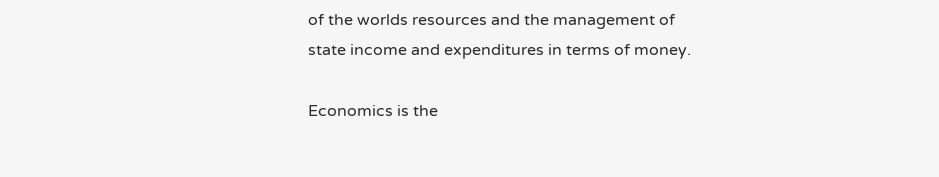of the worlds resources and the management of state income and expenditures in terms of money.

Economics is the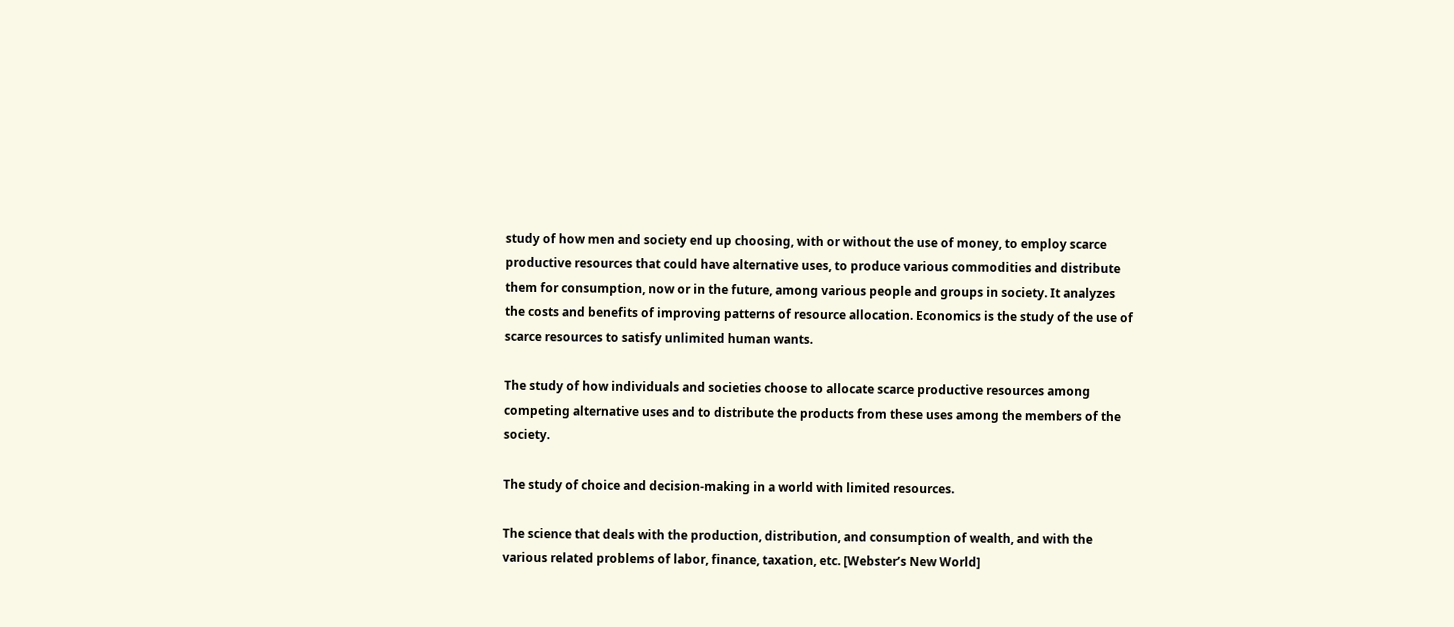study of how men and society end up choosing, with or without the use of money, to employ scarce productive resources that could have alternative uses, to produce various commodities and distribute them for consumption, now or in the future, among various people and groups in society. It analyzes the costs and benefits of improving patterns of resource allocation. Economics is the study of the use of scarce resources to satisfy unlimited human wants.

The study of how individuals and societies choose to allocate scarce productive resources among competing alternative uses and to distribute the products from these uses among the members of the society.

The study of choice and decision-making in a world with limited resources.

The science that deals with the production, distribution, and consumption of wealth, and with the various related problems of labor, finance, taxation, etc. [Webster’s New World]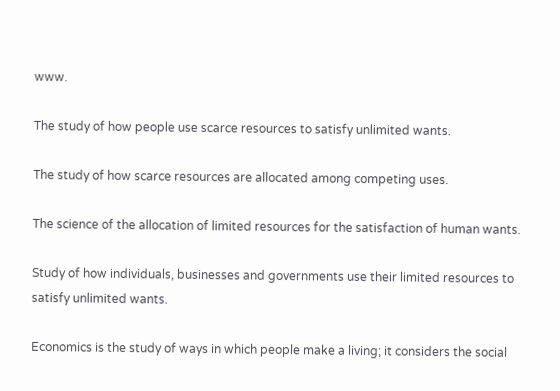www.

The study of how people use scarce resources to satisfy unlimited wants.

The study of how scarce resources are allocated among competing uses.

The science of the allocation of limited resources for the satisfaction of human wants.

Study of how individuals, businesses and governments use their limited resources to satisfy unlimited wants.

Economics is the study of ways in which people make a living; it considers the social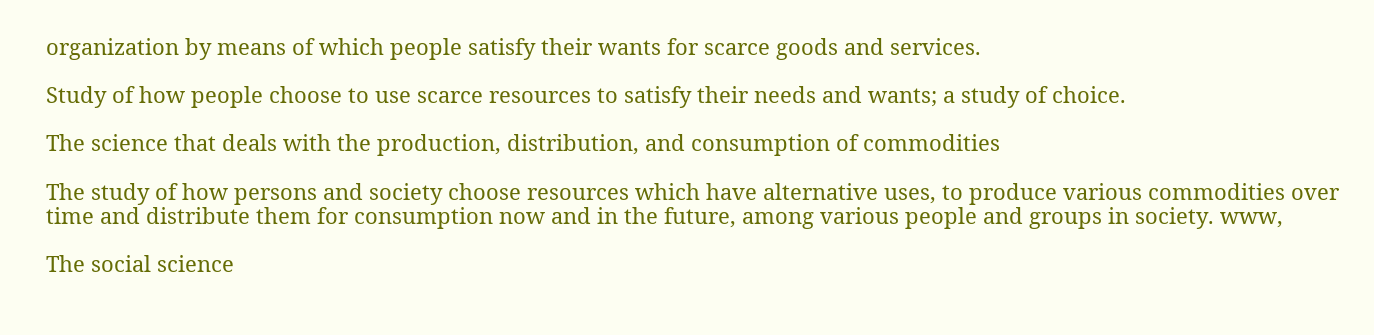organization by means of which people satisfy their wants for scarce goods and services.

Study of how people choose to use scarce resources to satisfy their needs and wants; a study of choice.

The science that deals with the production, distribution, and consumption of commodities

The study of how persons and society choose resources which have alternative uses, to produce various commodities over time and distribute them for consumption now and in the future, among various people and groups in society. www,

The social science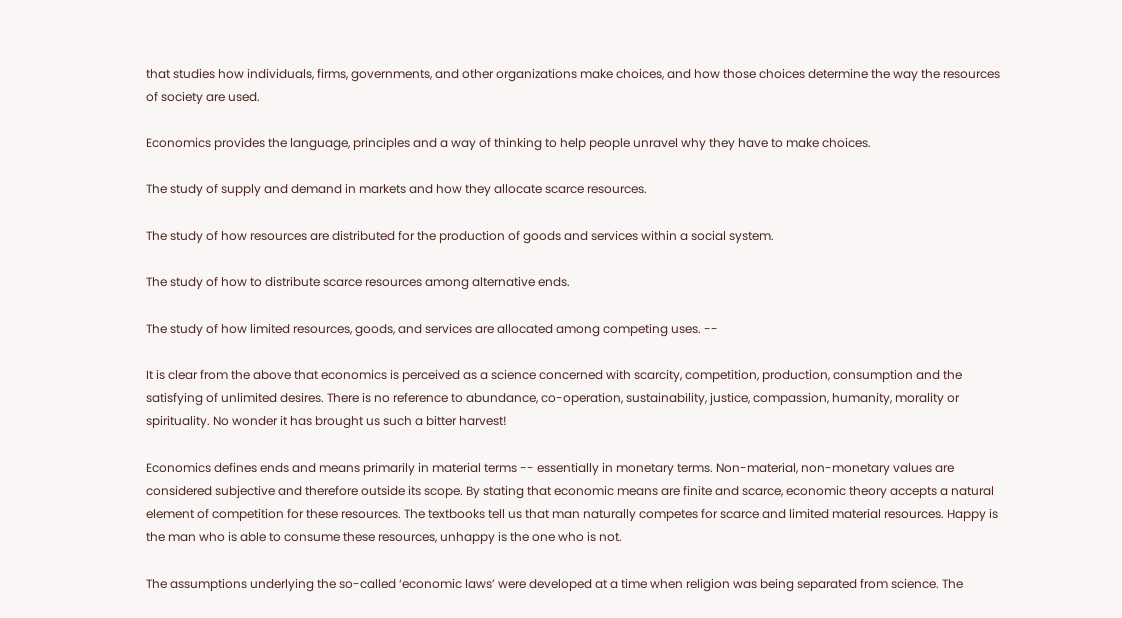that studies how individuals, firms, governments, and other organizations make choices, and how those choices determine the way the resources of society are used.

Economics provides the language, principles and a way of thinking to help people unravel why they have to make choices.

The study of supply and demand in markets and how they allocate scarce resources.

The study of how resources are distributed for the production of goods and services within a social system.

The study of how to distribute scarce resources among alternative ends.

The study of how limited resources, goods, and services are allocated among competing uses. --

It is clear from the above that economics is perceived as a science concerned with scarcity, competition, production, consumption and the satisfying of unlimited desires. There is no reference to abundance, co-operation, sustainability, justice, compassion, humanity, morality or spirituality. No wonder it has brought us such a bitter harvest!

Economics defines ends and means primarily in material terms -- essentially in monetary terms. Non-material, non-monetary values are considered subjective and therefore outside its scope. By stating that economic means are finite and scarce, economic theory accepts a natural element of competition for these resources. The textbooks tell us that man naturally competes for scarce and limited material resources. Happy is the man who is able to consume these resources, unhappy is the one who is not.

The assumptions underlying the so-called ‘economic laws’ were developed at a time when religion was being separated from science. The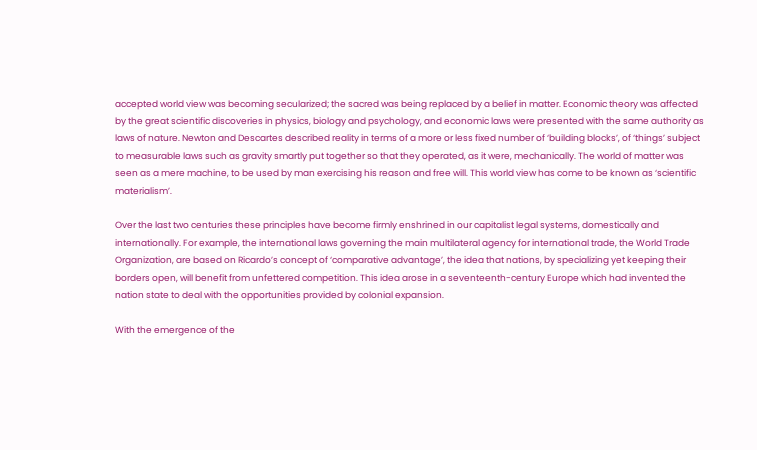accepted world view was becoming secularized; the sacred was being replaced by a belief in matter. Economic theory was affected by the great scientific discoveries in physics, biology and psychology, and economic laws were presented with the same authority as laws of nature. Newton and Descartes described reality in terms of a more or less fixed number of ‘building blocks’, of ‘things’ subject to measurable laws such as gravity smartly put together so that they operated, as it were, mechanically. The world of matter was seen as a mere machine, to be used by man exercising his reason and free will. This world view has come to be known as ‘scientific materialism’.

Over the last two centuries these principles have become firmly enshrined in our capitalist legal systems, domestically and internationally. For example, the international laws governing the main multilateral agency for international trade, the World Trade Organization, are based on Ricardo’s concept of ‘comparative advantage’, the idea that nations, by specializing yet keeping their borders open, will benefit from unfettered competition. This idea arose in a seventeenth-century Europe which had invented the nation state to deal with the opportunities provided by colonial expansion.

With the emergence of the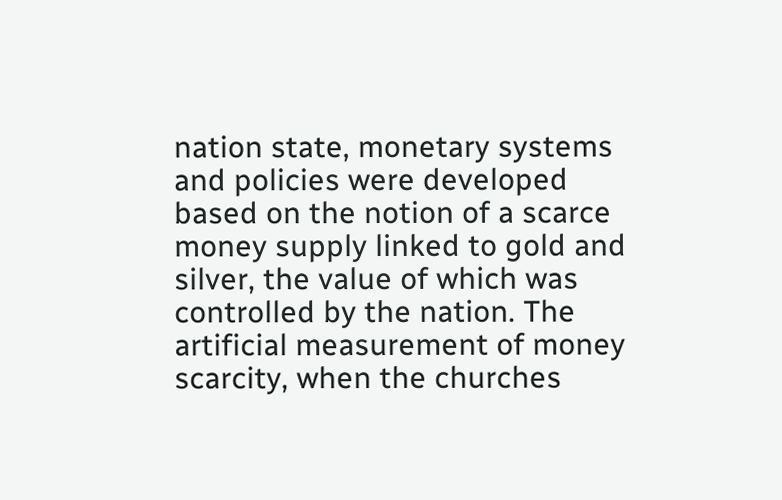nation state, monetary systems and policies were developed based on the notion of a scarce money supply linked to gold and silver, the value of which was controlled by the nation. The artificial measurement of money scarcity, when the churches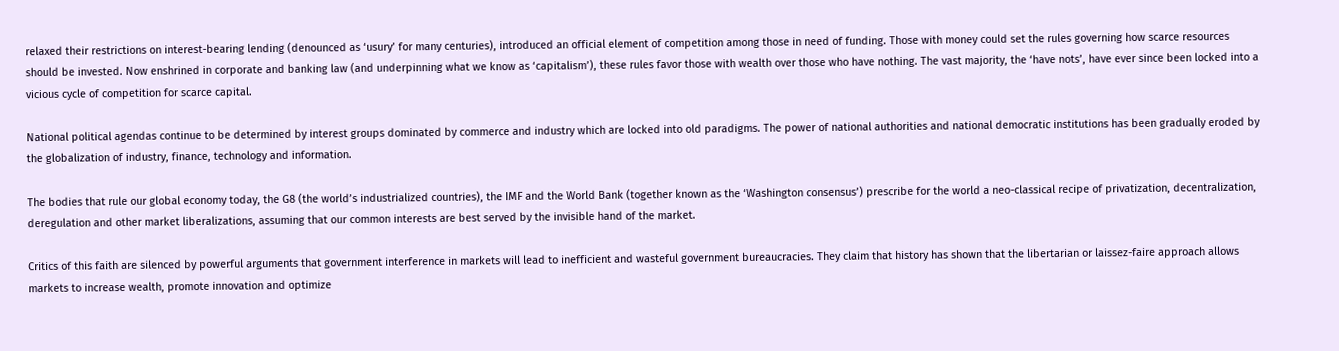relaxed their restrictions on interest-bearing lending (denounced as ‘usury’ for many centuries), introduced an official element of competition among those in need of funding. Those with money could set the rules governing how scarce resources should be invested. Now enshrined in corporate and banking law (and underpinning what we know as ‘capitalism’), these rules favor those with wealth over those who have nothing. The vast majority, the ‘have nots’, have ever since been locked into a vicious cycle of competition for scarce capital.

National political agendas continue to be determined by interest groups dominated by commerce and industry which are locked into old paradigms. The power of national authorities and national democratic institutions has been gradually eroded by the globalization of industry, finance, technology and information.

The bodies that rule our global economy today, the G8 (the world’s industrialized countries), the IMF and the World Bank (together known as the ‘Washington consensus’) prescribe for the world a neo-classical recipe of privatization, decentralization, deregulation and other market liberalizations, assuming that our common interests are best served by the invisible hand of the market.

Critics of this faith are silenced by powerful arguments that government interference in markets will lead to inefficient and wasteful government bureaucracies. They claim that history has shown that the libertarian or laissez-faire approach allows markets to increase wealth, promote innovation and optimize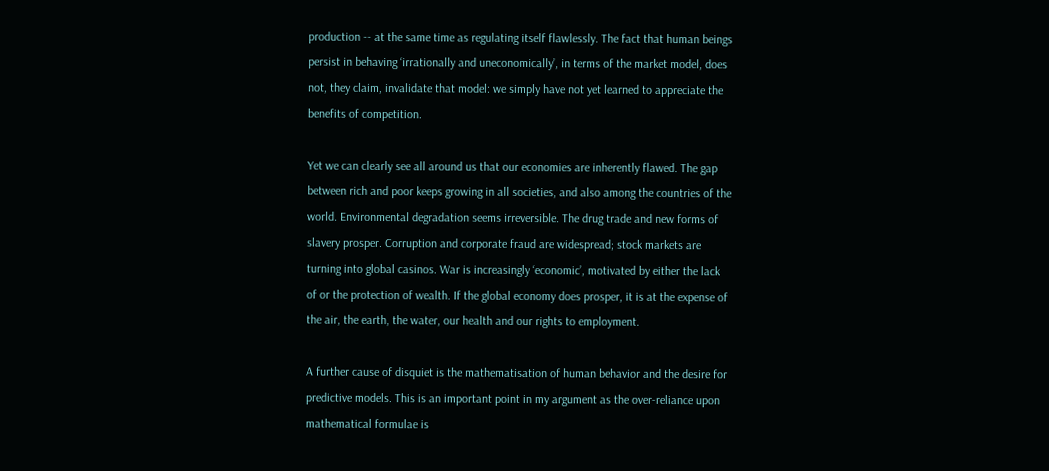production -- at the same time as regulating itself flawlessly. The fact that human beings persist in behaving ‘irrationally and uneconomically’, in terms of the market model, does not, they claim, invalidate that model: we simply have not yet learned to appreciate the benefits of competition.

Yet we can clearly see all around us that our economies are inherently flawed. The gap between rich and poor keeps growing in all societies, and also among the countries of the world. Environmental degradation seems irreversible. The drug trade and new forms of slavery prosper. Corruption and corporate fraud are widespread; stock markets are turning into global casinos. War is increasingly ‘economic’, motivated by either the lack of or the protection of wealth. If the global economy does prosper, it is at the expense of the air, the earth, the water, our health and our rights to employment.

A further cause of disquiet is the mathematisation of human behavior and the desire for predictive models. This is an important point in my argument as the over-reliance upon mathematical formulae is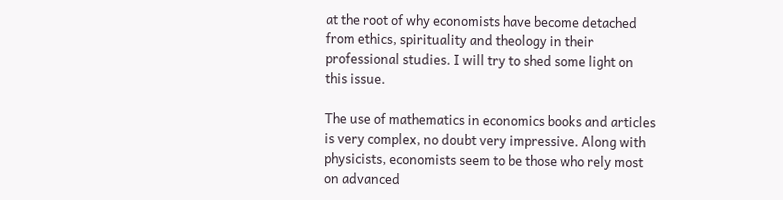at the root of why economists have become detached from ethics, spirituality and theology in their professional studies. I will try to shed some light on this issue.

The use of mathematics in economics books and articles is very complex, no doubt very impressive. Along with physicists, economists seem to be those who rely most on advanced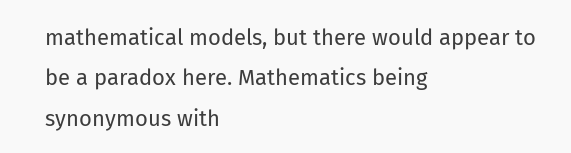mathematical models, but there would appear to be a paradox here. Mathematics being synonymous with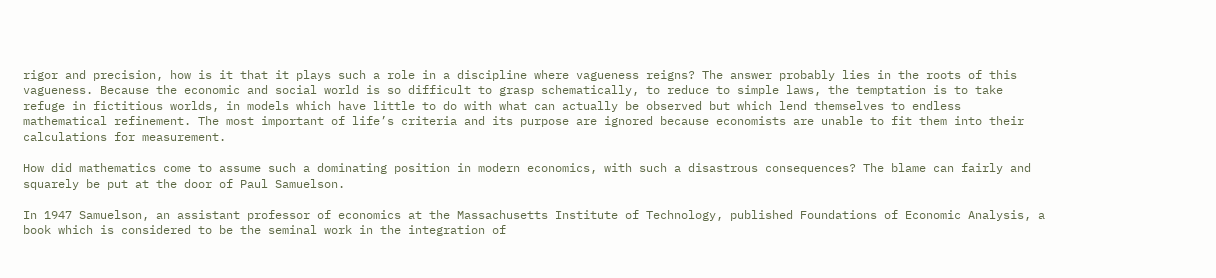rigor and precision, how is it that it plays such a role in a discipline where vagueness reigns? The answer probably lies in the roots of this vagueness. Because the economic and social world is so difficult to grasp schematically, to reduce to simple laws, the temptation is to take refuge in fictitious worlds, in models which have little to do with what can actually be observed but which lend themselves to endless mathematical refinement. The most important of life’s criteria and its purpose are ignored because economists are unable to fit them into their calculations for measurement.

How did mathematics come to assume such a dominating position in modern economics, with such a disastrous consequences? The blame can fairly and squarely be put at the door of Paul Samuelson.

In 1947 Samuelson, an assistant professor of economics at the Massachusetts Institute of Technology, published Foundations of Economic Analysis, a book which is considered to be the seminal work in the integration of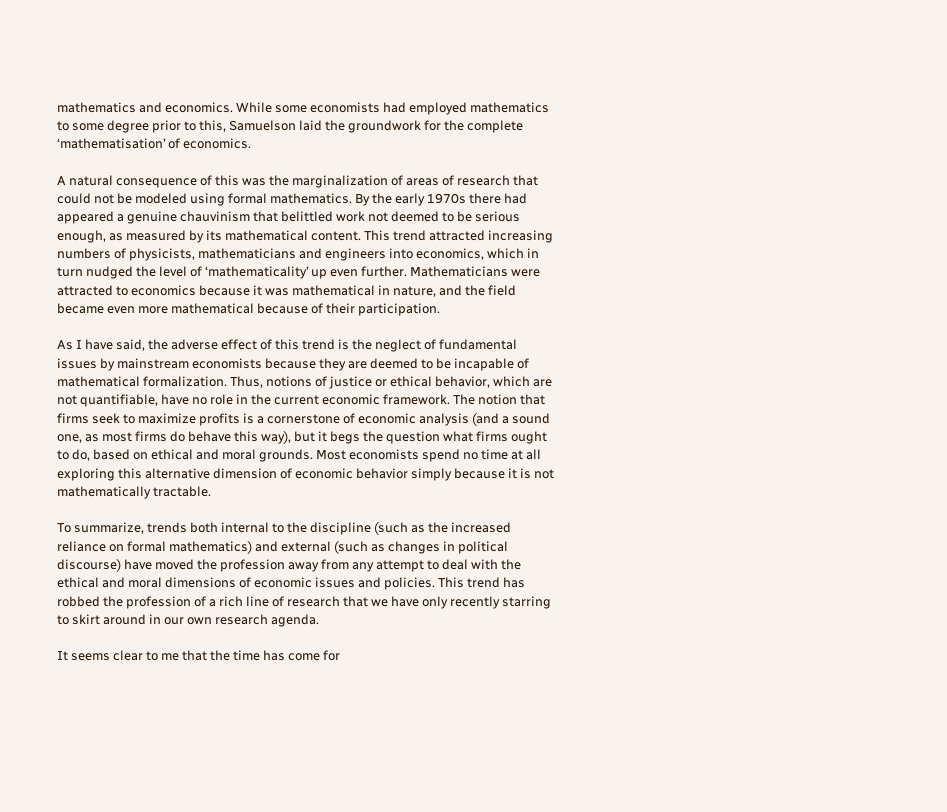mathematics and economics. While some economists had employed mathematics to some degree prior to this, Samuelson laid the groundwork for the complete ‘mathematisation’ of economics.

A natural consequence of this was the marginalization of areas of research that could not be modeled using formal mathematics. By the early 1970s there had appeared a genuine chauvinism that belittled work not deemed to be serious enough, as measured by its mathematical content. This trend attracted increasing numbers of physicists, mathematicians and engineers into economics, which in turn nudged the level of ‘mathematicality’ up even further. Mathematicians were attracted to economics because it was mathematical in nature, and the field became even more mathematical because of their participation.

As I have said, the adverse effect of this trend is the neglect of fundamental issues by mainstream economists because they are deemed to be incapable of mathematical formalization. Thus, notions of justice or ethical behavior, which are not quantifiable, have no role in the current economic framework. The notion that firms seek to maximize profits is a cornerstone of economic analysis (and a sound one, as most firms do behave this way), but it begs the question what firms ought to do, based on ethical and moral grounds. Most economists spend no time at all exploring this alternative dimension of economic behavior simply because it is not mathematically tractable.

To summarize, trends both internal to the discipline (such as the increased reliance on formal mathematics) and external (such as changes in political discourse) have moved the profession away from any attempt to deal with the ethical and moral dimensions of economic issues and policies. This trend has robbed the profession of a rich line of research that we have only recently starring to skirt around in our own research agenda.

It seems clear to me that the time has come for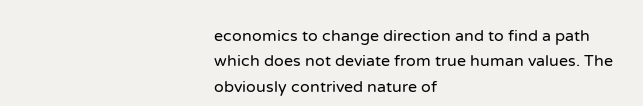economics to change direction and to find a path which does not deviate from true human values. The obviously contrived nature of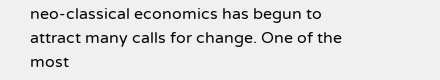neo-classical economics has begun to attract many calls for change. One of the most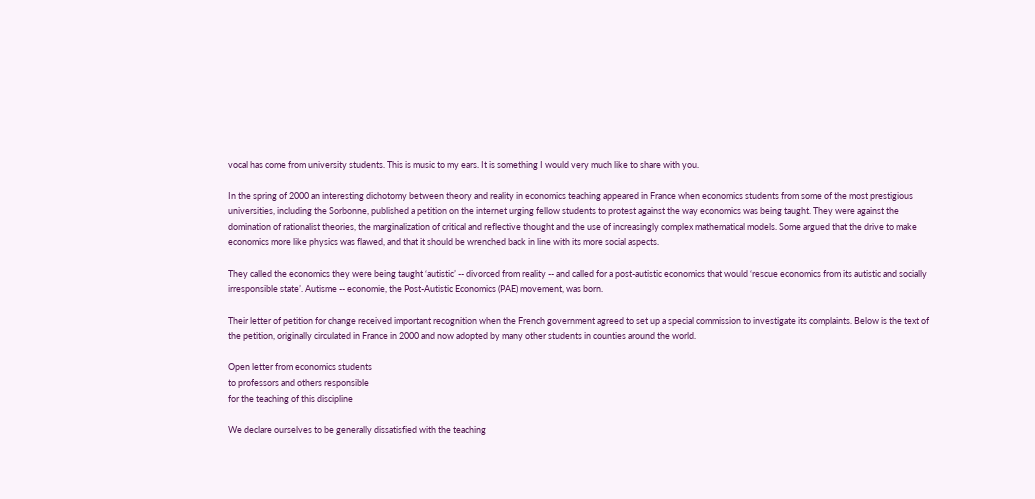vocal has come from university students. This is music to my ears. It is something I would very much like to share with you.

In the spring of 2000 an interesting dichotomy between theory and reality in economics teaching appeared in France when economics students from some of the most prestigious universities, including the Sorbonne, published a petition on the internet urging fellow students to protest against the way economics was being taught. They were against the domination of rationalist theories, the marginalization of critical and reflective thought and the use of increasingly complex mathematical models. Some argued that the drive to make economics more like physics was flawed, and that it should be wrenched back in line with its more social aspects.

They called the economics they were being taught ‘autistic’ -- divorced from reality -- and called for a post-autistic economics that would ‘rescue economics from its autistic and socially irresponsible state’. Autisme -- economie, the Post-Autistic Economics (PAE) movement, was born.

Their letter of petition for change received important recognition when the French government agreed to set up a special commission to investigate its complaints. Below is the text of the petition, originally circulated in France in 2000 and now adopted by many other students in counties around the world.

Open letter from economics students
to professors and others responsible
for the teaching of this discipline

We declare ourselves to be generally dissatisfied with the teaching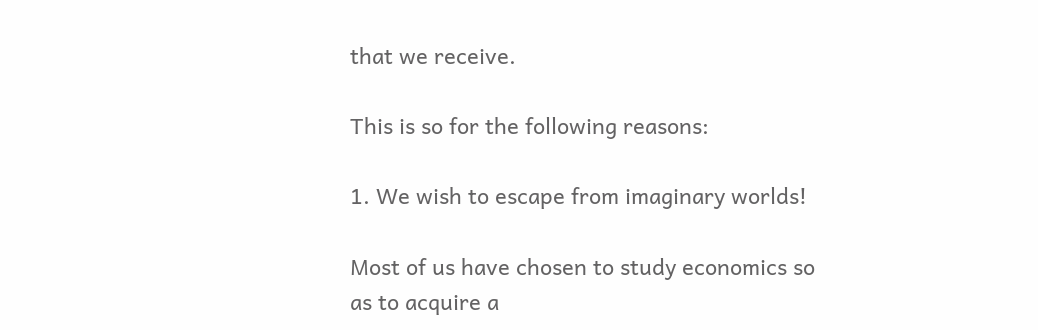that we receive.

This is so for the following reasons:

1. We wish to escape from imaginary worlds!

Most of us have chosen to study economics so as to acquire a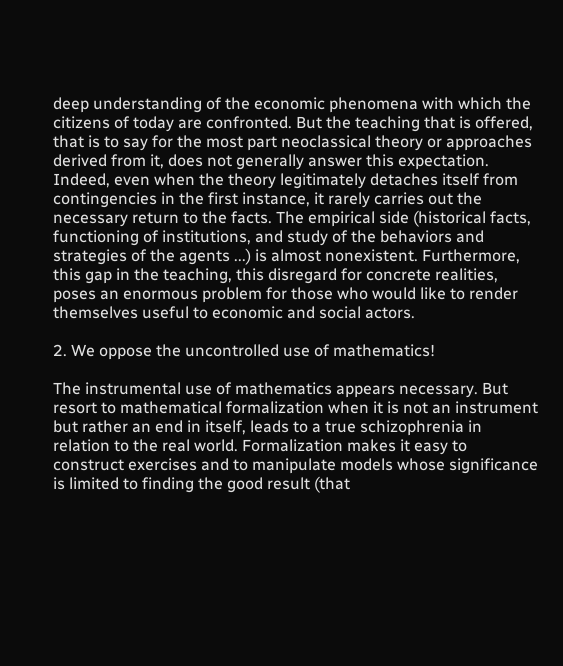deep understanding of the economic phenomena with which the citizens of today are confronted. But the teaching that is offered, that is to say for the most part neoclassical theory or approaches derived from it, does not generally answer this expectation. Indeed, even when the theory legitimately detaches itself from contingencies in the first instance, it rarely carries out the necessary return to the facts. The empirical side (historical facts, functioning of institutions, and study of the behaviors and strategies of the agents ...) is almost nonexistent. Furthermore, this gap in the teaching, this disregard for concrete realities, poses an enormous problem for those who would like to render themselves useful to economic and social actors.

2. We oppose the uncontrolled use of mathematics!

The instrumental use of mathematics appears necessary. But resort to mathematical formalization when it is not an instrument but rather an end in itself, leads to a true schizophrenia in relation to the real world. Formalization makes it easy to construct exercises and to manipulate models whose significance is limited to finding the good result (that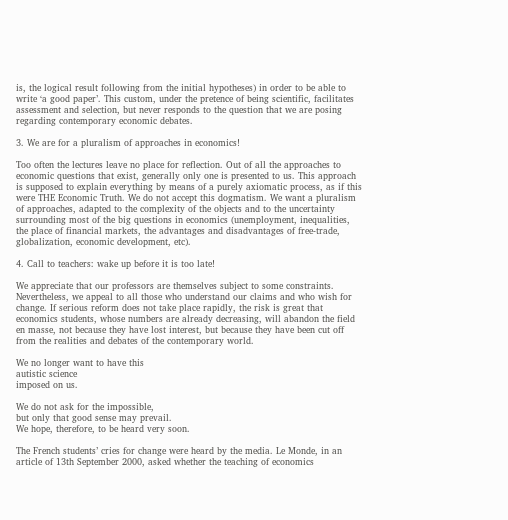is, the logical result following from the initial hypotheses) in order to be able to write ‘a good paper’. This custom, under the pretence of being scientific, facilitates assessment and selection, but never responds to the question that we are posing regarding contemporary economic debates.

3. We are for a pluralism of approaches in economics!

Too often the lectures leave no place for reflection. Out of all the approaches to economic questions that exist, generally only one is presented to us. This approach is supposed to explain everything by means of a purely axiomatic process, as if this were THE Economic Truth. We do not accept this dogmatism. We want a pluralism of approaches, adapted to the complexity of the objects and to the uncertainty surrounding most of the big questions in economics (unemployment, inequalities, the place of financial markets, the advantages and disadvantages of free-trade, globalization, economic development, etc).

4. Call to teachers: wake up before it is too late!

We appreciate that our professors are themselves subject to some constraints. Nevertheless, we appeal to all those who understand our claims and who wish for change. If serious reform does not take place rapidly, the risk is great that economics students, whose numbers are already decreasing, will abandon the field en masse, not because they have lost interest, but because they have been cut off from the realities and debates of the contemporary world.

We no longer want to have this
autistic science
imposed on us.

We do not ask for the impossible,
but only that good sense may prevail.
We hope, therefore, to be heard very soon.

The French students’ cries for change were heard by the media. Le Monde, in an article of 13th September 2000, asked whether the teaching of economics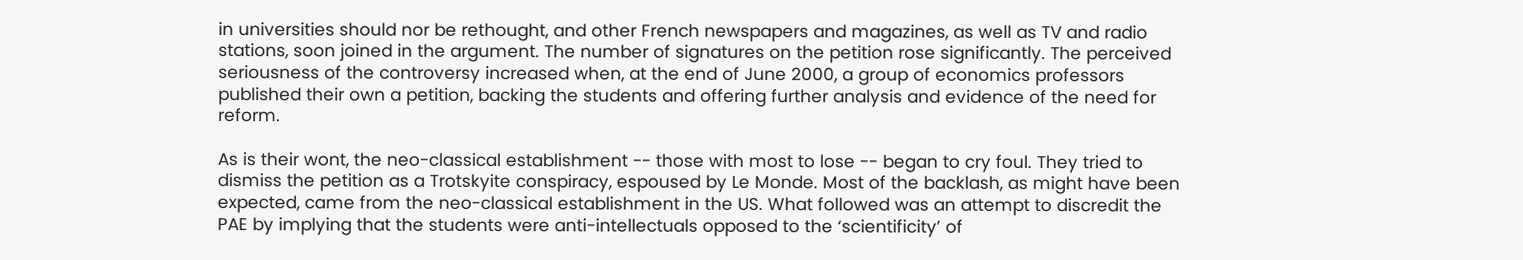in universities should nor be rethought, and other French newspapers and magazines, as well as TV and radio stations, soon joined in the argument. The number of signatures on the petition rose significantly. The perceived seriousness of the controversy increased when, at the end of June 2000, a group of economics professors published their own a petition, backing the students and offering further analysis and evidence of the need for reform.

As is their wont, the neo-classical establishment -- those with most to lose -- began to cry foul. They tried to dismiss the petition as a Trotskyite conspiracy, espoused by Le Monde. Most of the backlash, as might have been expected, came from the neo-classical establishment in the US. What followed was an attempt to discredit the PAE by implying that the students were anti-intellectuals opposed to the ‘scientificity’ of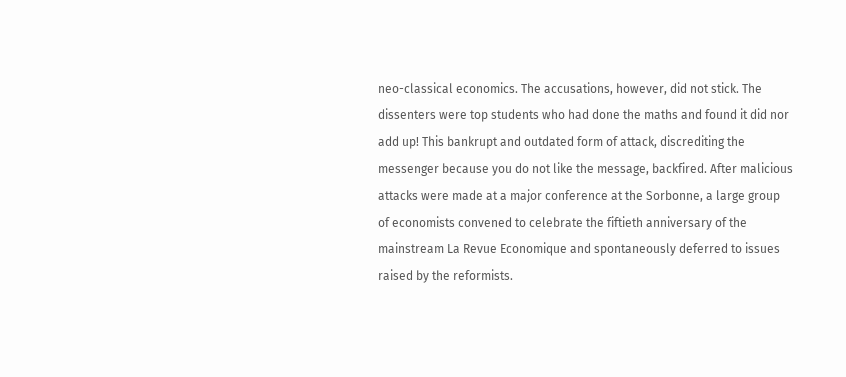neo-classical economics. The accusations, however, did not stick. The dissenters were top students who had done the maths and found it did nor add up! This bankrupt and outdated form of attack, discrediting the messenger because you do not like the message, backfired. After malicious attacks were made at a major conference at the Sorbonne, a large group of economists convened to celebrate the fiftieth anniversary of the mainstream La Revue Economique and spontaneously deferred to issues raised by the reformists.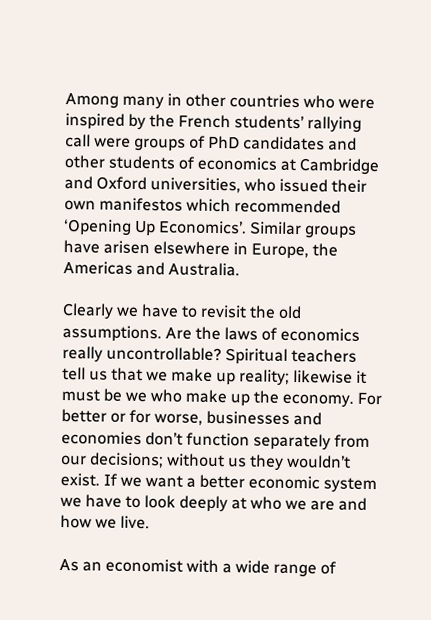Among many in other countries who were inspired by the French students’ rallying call were groups of PhD candidates and other students of economics at Cambridge and Oxford universities, who issued their own manifestos which recommended ‘Opening Up Economics’. Similar groups have arisen elsewhere in Europe, the Americas and Australia.

Clearly we have to revisit the old assumptions. Are the laws of economics really uncontrollable? Spiritual teachers tell us that we make up reality; likewise it must be we who make up the economy. For better or for worse, businesses and economies don’t function separately from our decisions; without us they wouldn’t exist. If we want a better economic system we have to look deeply at who we are and how we live.

As an economist with a wide range of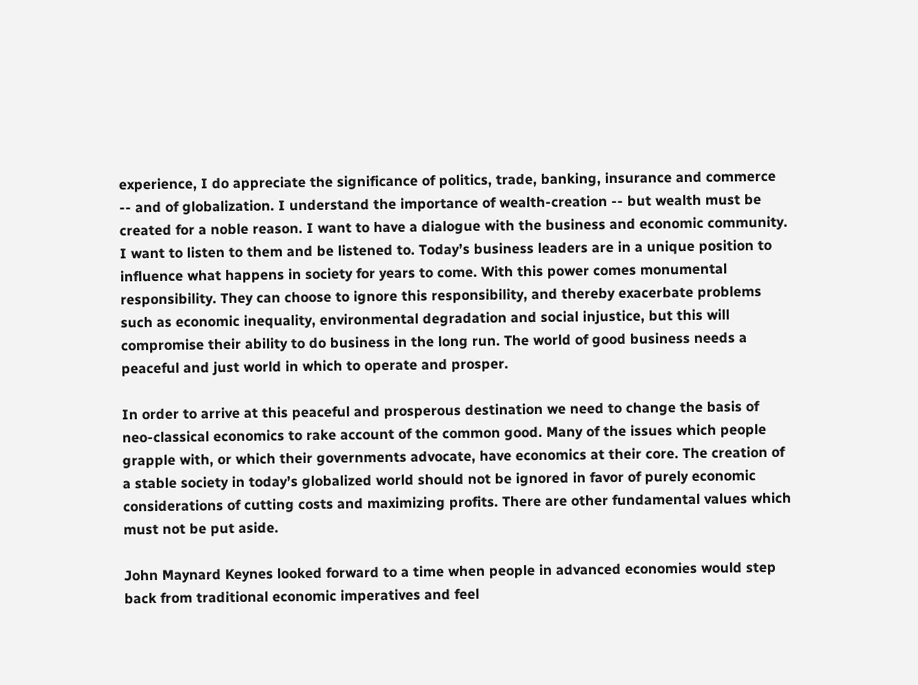experience, I do appreciate the significance of politics, trade, banking, insurance and commerce -- and of globalization. I understand the importance of wealth-creation -- but wealth must be created for a noble reason. I want to have a dialogue with the business and economic community. I want to listen to them and be listened to. Today’s business leaders are in a unique position to influence what happens in society for years to come. With this power comes monumental responsibility. They can choose to ignore this responsibility, and thereby exacerbate problems such as economic inequality, environmental degradation and social injustice, but this will compromise their ability to do business in the long run. The world of good business needs a peaceful and just world in which to operate and prosper.

In order to arrive at this peaceful and prosperous destination we need to change the basis of neo-classical economics to rake account of the common good. Many of the issues which people grapple with, or which their governments advocate, have economics at their core. The creation of a stable society in today’s globalized world should not be ignored in favor of purely economic considerations of cutting costs and maximizing profits. There are other fundamental values which must not be put aside.

John Maynard Keynes looked forward to a time when people in advanced economies would step back from traditional economic imperatives and feel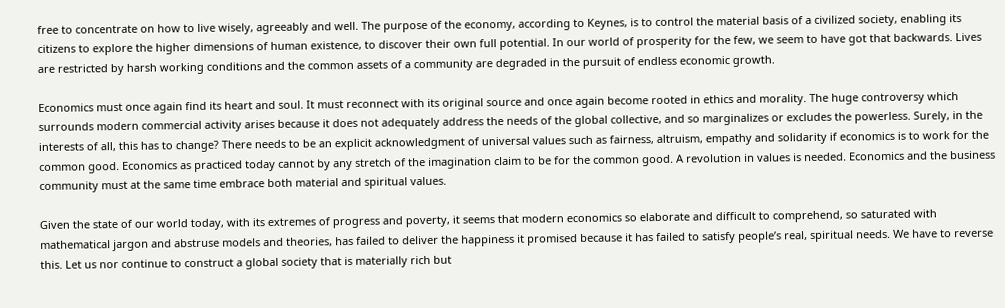free to concentrate on how to live wisely, agreeably and well. The purpose of the economy, according to Keynes, is to control the material basis of a civilized society, enabling its citizens to explore the higher dimensions of human existence, to discover their own full potential. In our world of prosperity for the few, we seem to have got that backwards. Lives are restricted by harsh working conditions and the common assets of a community are degraded in the pursuit of endless economic growth.

Economics must once again find its heart and soul. It must reconnect with its original source and once again become rooted in ethics and morality. The huge controversy which surrounds modern commercial activity arises because it does not adequately address the needs of the global collective, and so marginalizes or excludes the powerless. Surely, in the interests of all, this has to change? There needs to be an explicit acknowledgment of universal values such as fairness, altruism, empathy and solidarity if economics is to work for the common good. Economics as practiced today cannot by any stretch of the imagination claim to be for the common good. A revolution in values is needed. Economics and the business community must at the same time embrace both material and spiritual values.

Given the state of our world today, with its extremes of progress and poverty, it seems that modern economics so elaborate and difficult to comprehend, so saturated with mathematical jargon and abstruse models and theories, has failed to deliver the happiness it promised because it has failed to satisfy people’s real, spiritual needs. We have to reverse this. Let us nor continue to construct a global society that is materially rich but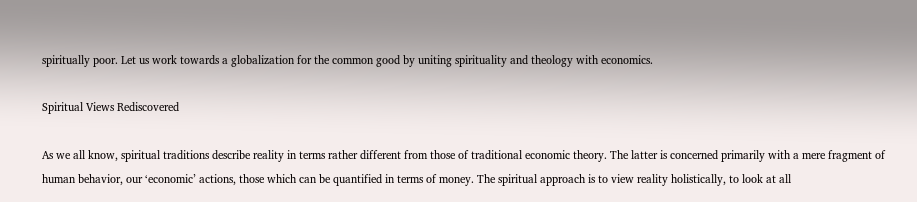spiritually poor. Let us work towards a globalization for the common good by uniting spirituality and theology with economics.

Spiritual Views Rediscovered

As we all know, spiritual traditions describe reality in terms rather different from those of traditional economic theory. The latter is concerned primarily with a mere fragment of human behavior, our ‘economic’ actions, those which can be quantified in terms of money. The spiritual approach is to view reality holistically, to look at all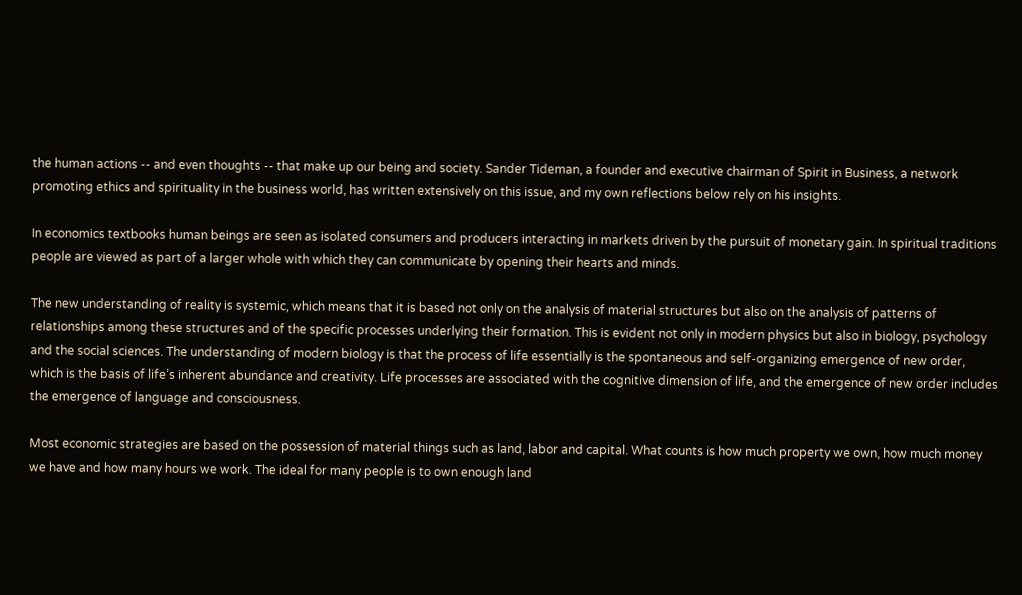the human actions -- and even thoughts -- that make up our being and society. Sander Tideman, a founder and executive chairman of Spirit in Business, a network promoting ethics and spirituality in the business world, has written extensively on this issue, and my own reflections below rely on his insights.

In economics textbooks human beings are seen as isolated consumers and producers interacting in markets driven by the pursuit of monetary gain. In spiritual traditions people are viewed as part of a larger whole with which they can communicate by opening their hearts and minds.

The new understanding of reality is systemic, which means that it is based not only on the analysis of material structures but also on the analysis of patterns of relationships among these structures and of the specific processes underlying their formation. This is evident not only in modern physics but also in biology, psychology and the social sciences. The understanding of modern biology is that the process of life essentially is the spontaneous and self-organizing emergence of new order, which is the basis of life’s inherent abundance and creativity. Life processes are associated with the cognitive dimension of life, and the emergence of new order includes the emergence of language and consciousness.

Most economic strategies are based on the possession of material things such as land, labor and capital. What counts is how much property we own, how much money we have and how many hours we work. The ideal for many people is to own enough land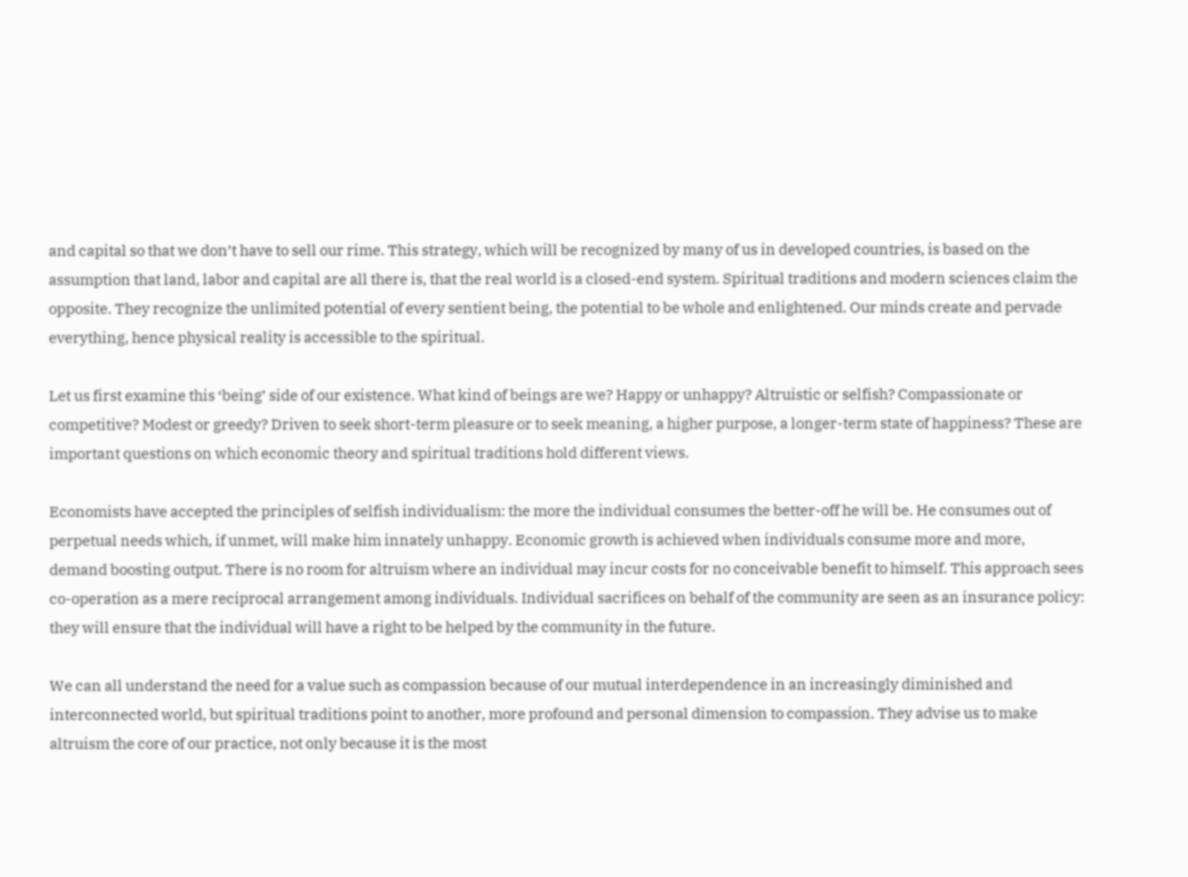and capital so that we don’t have to sell our rime. This strategy, which will be recognized by many of us in developed countries, is based on the assumption that land, labor and capital are all there is, that the real world is a closed-end system. Spiritual traditions and modern sciences claim the opposite. They recognize the unlimited potential of every sentient being, the potential to be whole and enlightened. Our minds create and pervade everything, hence physical reality is accessible to the spiritual.

Let us first examine this ‘being’ side of our existence. What kind of beings are we? Happy or unhappy? Altruistic or selfish? Compassionate or competitive? Modest or greedy? Driven to seek short-term pleasure or to seek meaning, a higher purpose, a longer-term state of happiness? These are important questions on which economic theory and spiritual traditions hold different views.

Economists have accepted the principles of selfish individualism: the more the individual consumes the better-off he will be. He consumes out of perpetual needs which, if unmet, will make him innately unhappy. Economic growth is achieved when individuals consume more and more, demand boosting output. There is no room for altruism where an individual may incur costs for no conceivable benefit to himself. This approach sees co-operation as a mere reciprocal arrangement among individuals. Individual sacrifices on behalf of the community are seen as an insurance policy: they will ensure that the individual will have a right to be helped by the community in the future.

We can all understand the need for a value such as compassion because of our mutual interdependence in an increasingly diminished and interconnected world, but spiritual traditions point to another, more profound and personal dimension to compassion. They advise us to make altruism the core of our practice, not only because it is the most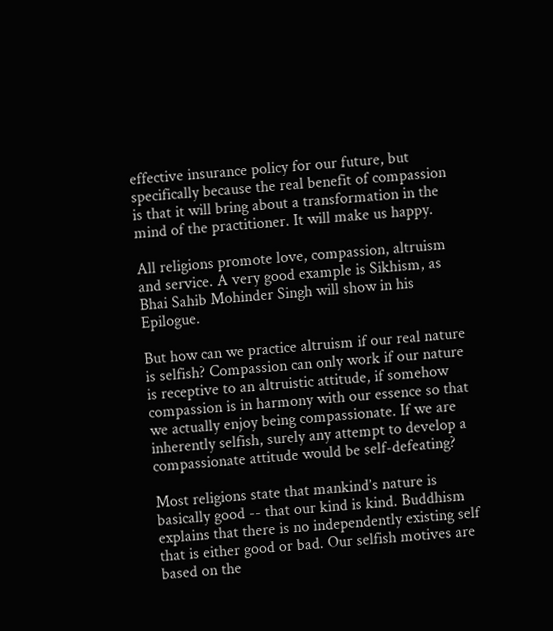effective insurance policy for our future, but specifically because the real benefit of compassion is that it will bring about a transformation in the mind of the practitioner. It will make us happy.

All religions promote love, compassion, altruism and service. A very good example is Sikhism, as Bhai Sahib Mohinder Singh will show in his Epilogue.

But how can we practice altruism if our real nature is selfish? Compassion can only work if our nature is receptive to an altruistic attitude, if somehow compassion is in harmony with our essence so that we actually enjoy being compassionate. If we are inherently selfish, surely any attempt to develop a compassionate attitude would be self-defeating?

Most religions state that mankind’s nature is basically good -- that our kind is kind. Buddhism explains that there is no independently existing self that is either good or bad. Our selfish motives are based on the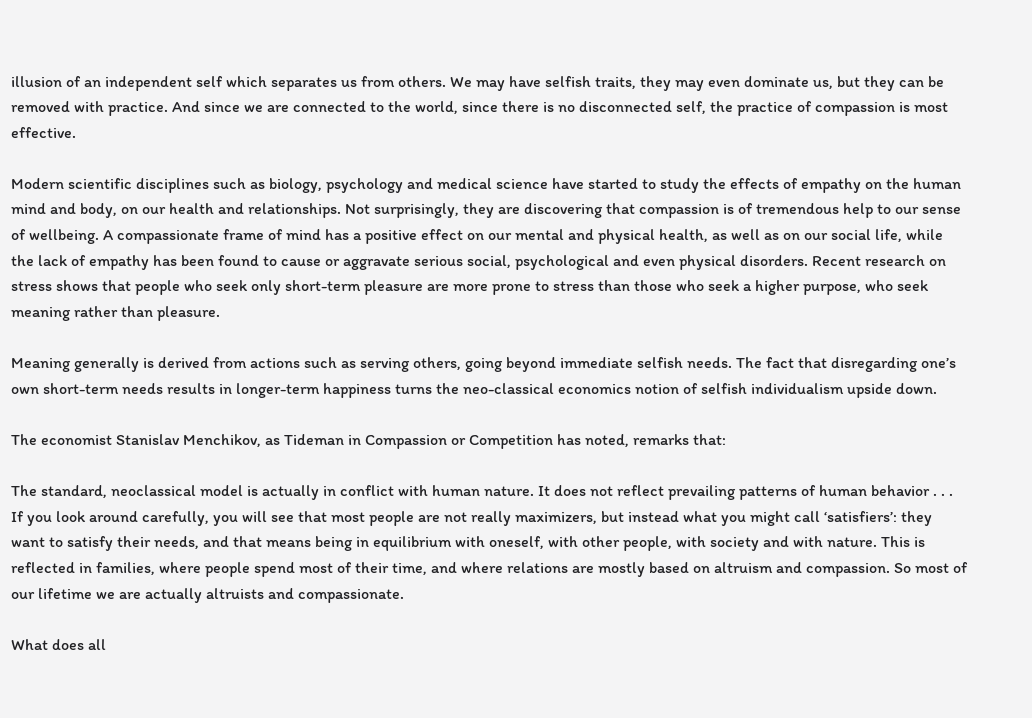illusion of an independent self which separates us from others. We may have selfish traits, they may even dominate us, but they can be removed with practice. And since we are connected to the world, since there is no disconnected self, the practice of compassion is most effective.

Modern scientific disciplines such as biology, psychology and medical science have started to study the effects of empathy on the human mind and body, on our health and relationships. Not surprisingly, they are discovering that compassion is of tremendous help to our sense of wellbeing. A compassionate frame of mind has a positive effect on our mental and physical health, as well as on our social life, while the lack of empathy has been found to cause or aggravate serious social, psychological and even physical disorders. Recent research on stress shows that people who seek only short-term pleasure are more prone to stress than those who seek a higher purpose, who seek meaning rather than pleasure.

Meaning generally is derived from actions such as serving others, going beyond immediate selfish needs. The fact that disregarding one’s own short-term needs results in longer-term happiness turns the neo-classical economics notion of selfish individualism upside down.

The economist Stanislav Menchikov, as Tideman in Compassion or Competition has noted, remarks that:

The standard, neoclassical model is actually in conflict with human nature. It does not reflect prevailing patterns of human behavior . . . If you look around carefully, you will see that most people are not really maximizers, but instead what you might call ‘satisfiers’: they want to satisfy their needs, and that means being in equilibrium with oneself, with other people, with society and with nature. This is reflected in families, where people spend most of their time, and where relations are mostly based on altruism and compassion. So most of our lifetime we are actually altruists and compassionate.

What does all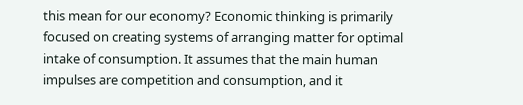this mean for our economy? Economic thinking is primarily focused on creating systems of arranging matter for optimal intake of consumption. It assumes that the main human impulses are competition and consumption, and it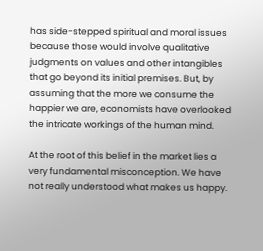has side-stepped spiritual and moral issues because those would involve qualitative judgments on values and other intangibles that go beyond its initial premises. But, by assuming that the more we consume the happier we are, economists have overlooked the intricate workings of the human mind.

At the root of this belief in the market lies a very fundamental misconception. We have not really understood what makes us happy.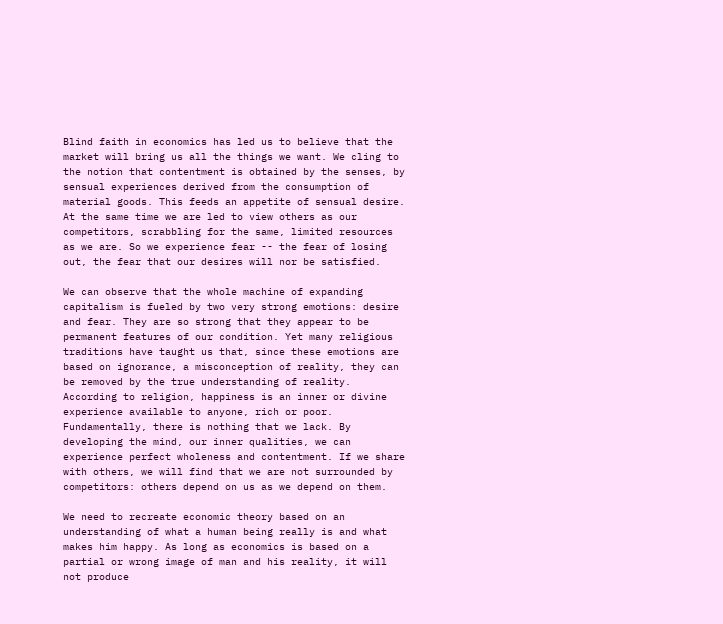Blind faith in economics has led us to believe that the market will bring us all the things we want. We cling to the notion that contentment is obtained by the senses, by sensual experiences derived from the consumption of material goods. This feeds an appetite of sensual desire. At the same time we are led to view others as our competitors, scrabbling for the same, limited resources as we are. So we experience fear -- the fear of losing out, the fear that our desires will nor be satisfied.

We can observe that the whole machine of expanding capitalism is fueled by two very strong emotions: desire and fear. They are so strong that they appear to be permanent features of our condition. Yet many religious traditions have taught us that, since these emotions are based on ignorance, a misconception of reality, they can be removed by the true understanding of reality. According to religion, happiness is an inner or divine experience available to anyone, rich or poor. Fundamentally, there is nothing that we lack. By developing the mind, our inner qualities, we can experience perfect wholeness and contentment. If we share with others, we will find that we are not surrounded by competitors: others depend on us as we depend on them.

We need to recreate economic theory based on an understanding of what a human being really is and what makes him happy. As long as economics is based on a partial or wrong image of man and his reality, it will not produce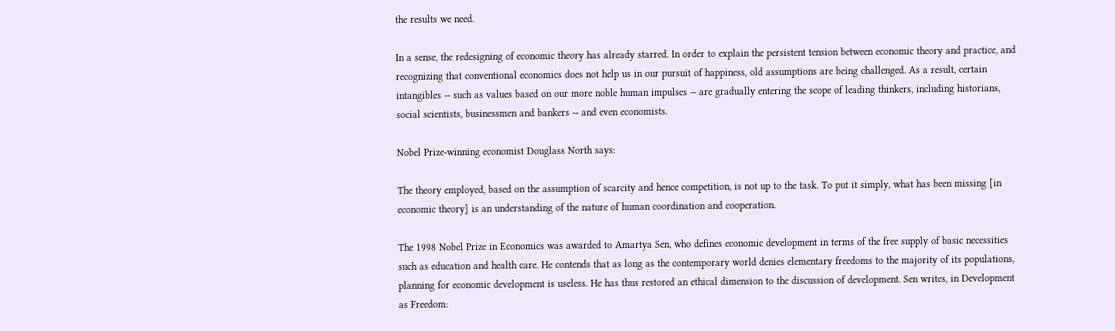the results we need.

In a sense, the redesigning of economic theory has already starred. In order to explain the persistent tension between economic theory and practice, and recognizing that conventional economics does not help us in our pursuit of happiness, old assumptions are being challenged. As a result, certain intangibles -- such as values based on our more noble human impulses -- are gradually entering the scope of leading thinkers, including historians, social scientists, businessmen and bankers -- and even economists.

Nobel Prize-winning economist Douglass North says:

The theory employed, based on the assumption of scarcity and hence competition, is not up to the task. To put it simply, what has been missing [in economic theory] is an understanding of the nature of human coordination and cooperation.

The 1998 Nobel Prize in Economics was awarded to Amartya Sen, who defines economic development in terms of the free supply of basic necessities such as education and health care. He contends that as long as the contemporary world denies elementary freedoms to the majority of its populations, planning for economic development is useless. He has thus restored an ethical dimension to the discussion of development. Sen writes, in Development as Freedom: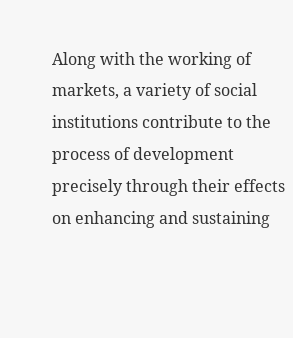Along with the working of markets, a variety of social institutions contribute to the process of development precisely through their effects on enhancing and sustaining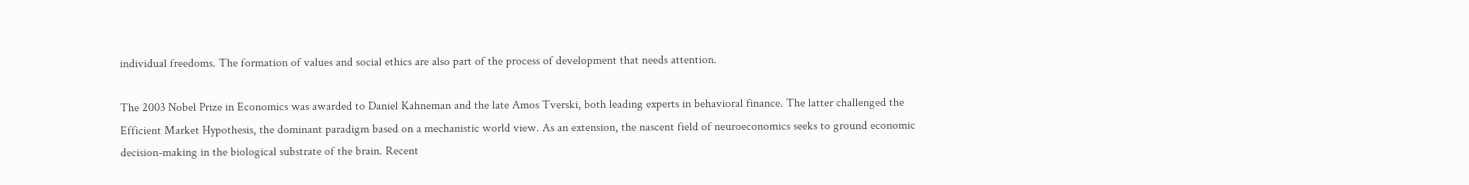individual freedoms. The formation of values and social ethics are also part of the process of development that needs attention.

The 2003 Nobel Prize in Economics was awarded to Daniel Kahneman and the late Amos Tverski, both leading experts in behavioral finance. The latter challenged the Efficient Market Hypothesis, the dominant paradigm based on a mechanistic world view. As an extension, the nascent field of neuroeconomics seeks to ground economic decision-making in the biological substrate of the brain. Recent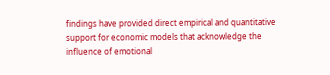findings have provided direct empirical and quantitative support for economic models that acknowledge the influence of emotional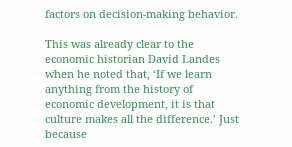factors on decision-making behavior.

This was already clear to the economic historian David Landes when he noted that, ‘If we learn anything from the history of economic development, it is that culture makes all the difference.’ Just because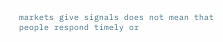markets give signals does not mean that people respond timely or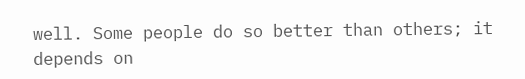well. Some people do so better than others; it depends on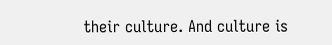their culture. And culture is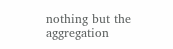nothing but the aggregation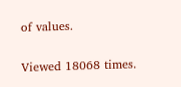of values.

Viewed 18068 times.